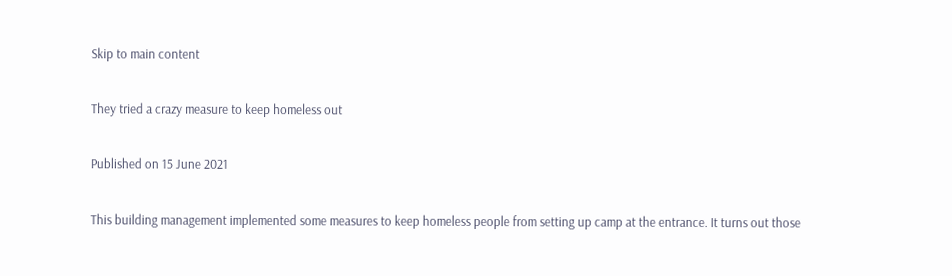Skip to main content

They tried a crazy measure to keep homeless out

Published on 15 June 2021

This building management implemented some measures to keep homeless people from setting up camp at the entrance. It turns out those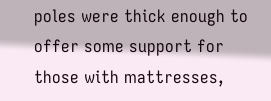poles were thick enough to offer some support for those with mattresses,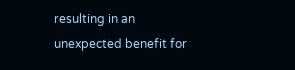resulting in an unexpected benefit for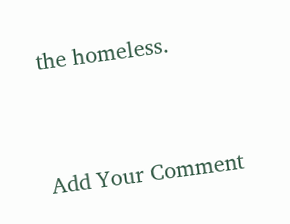the homeless.


Add Your Comment